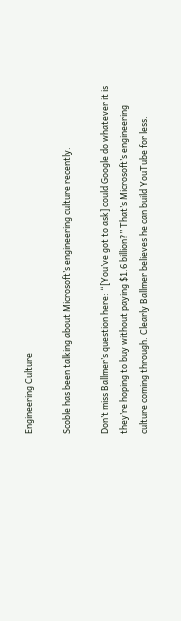Engineering Culture

Scoble has been talking about Microsoft’s engineering culture recently.

Don’t miss Ballmer’s question here: “[You’ve got to ask] could Google do whatever it is they’re hoping to buy without paying $1.6 billion?” That’s Microsoft’s engineering culture coming through. Clearly Ballmer believes he can build YouTube for less.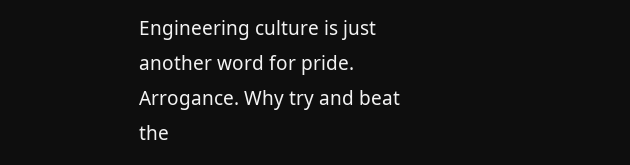Engineering culture is just another word for pride. Arrogance. Why try and beat the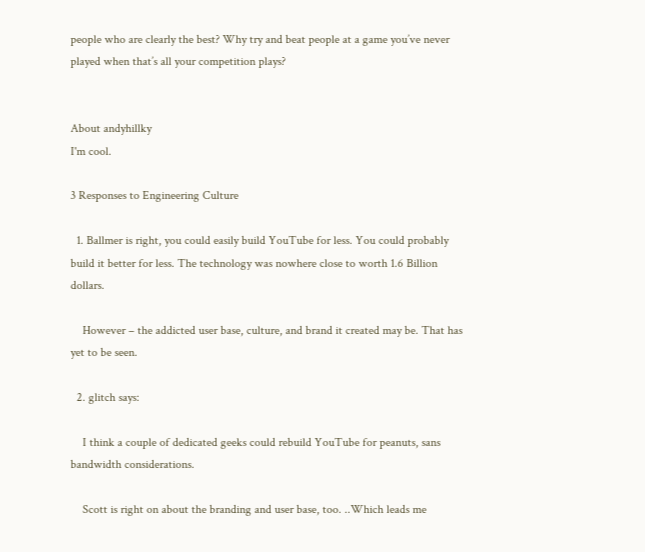people who are clearly the best? Why try and beat people at a game you’ve never played when that’s all your competition plays?


About andyhillky
I'm cool.

3 Responses to Engineering Culture

  1. Ballmer is right, you could easily build YouTube for less. You could probably build it better for less. The technology was nowhere close to worth 1.6 Billion dollars.

    However – the addicted user base, culture, and brand it created may be. That has yet to be seen.

  2. glitch says:

    I think a couple of dedicated geeks could rebuild YouTube for peanuts, sans bandwidth considerations.

    Scott is right on about the branding and user base, too. ..Which leads me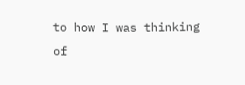to how I was thinking of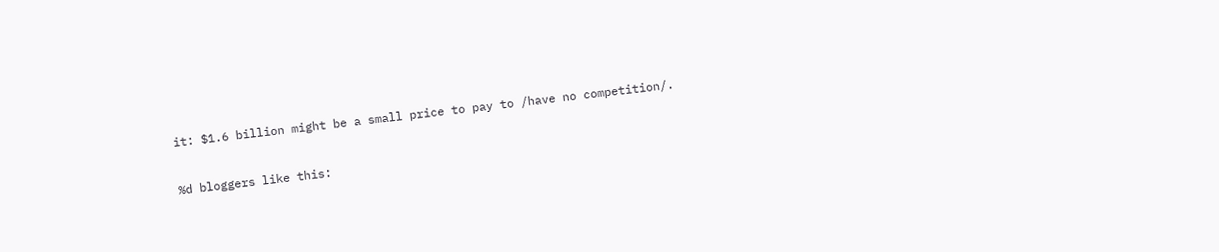it: $1.6 billion might be a small price to pay to /have no competition/.

%d bloggers like this: